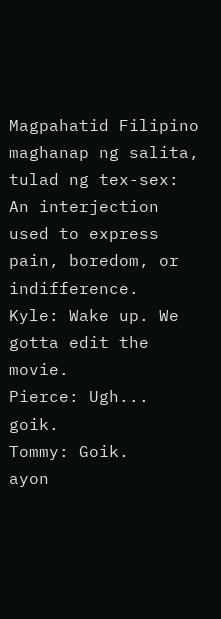Magpahatid Filipino
maghanap ng salita, tulad ng tex-sex:
An interjection used to express pain, boredom, or indifference.
Kyle: Wake up. We gotta edit the movie.
Pierce: Ugh... goik.
Tommy: Goik.
ayon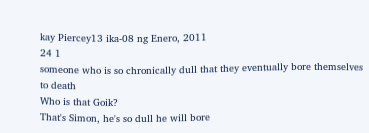kay Piercey13 ika-08 ng Enero, 2011
24 1
someone who is so chronically dull that they eventually bore themselves to death
Who is that Goik?
That's Simon, he's so dull he will bore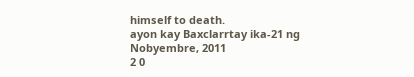himself to death.
ayon kay Baxclarrtay ika-21 ng Nobyembre, 2011
2 0